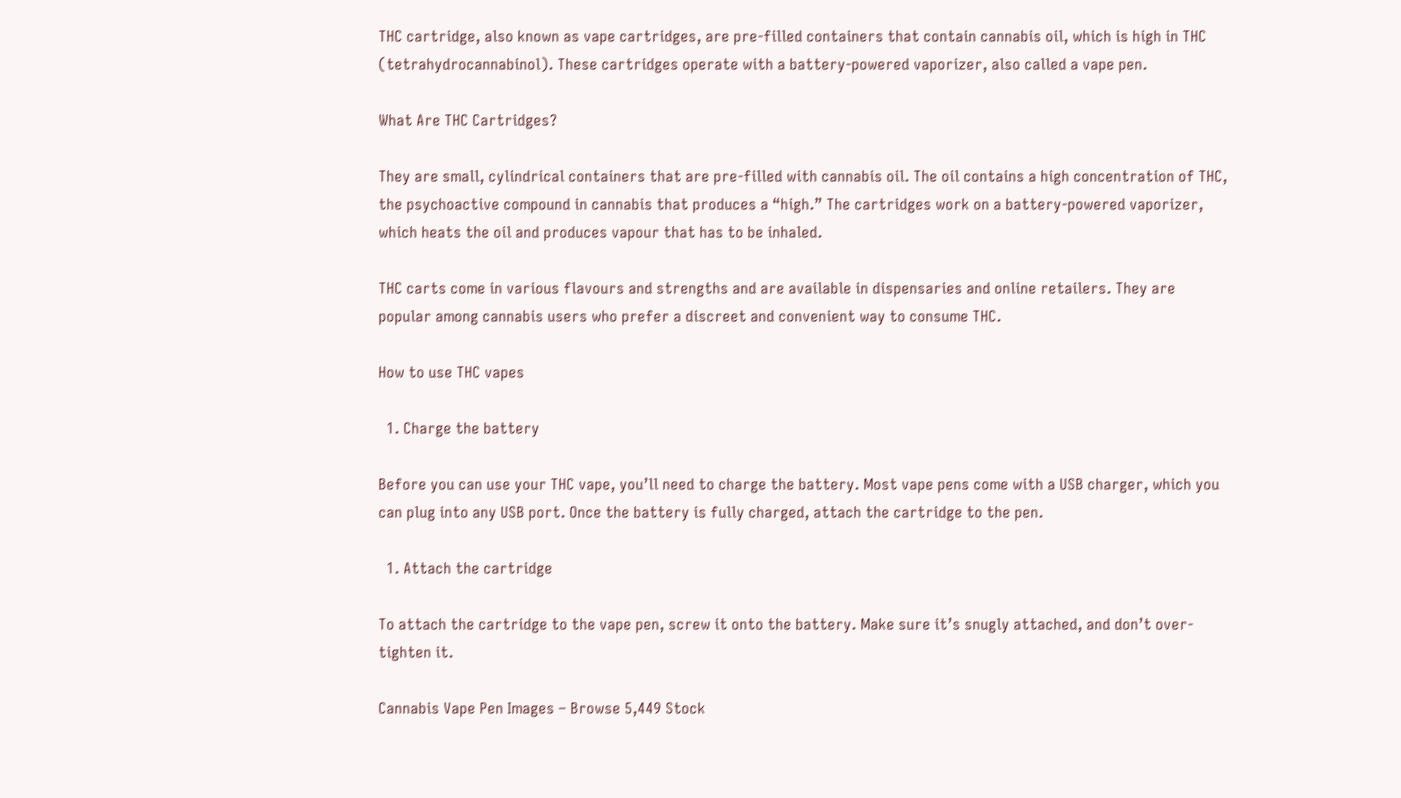THC cartridge, also known as vape cartridges, are pre-filled containers that contain cannabis oil, which is high in THC (tetrahydrocannabinol). These cartridges operate with a battery-powered vaporizer, also called a vape pen.

What Are THC Cartridges?

They are small, cylindrical containers that are pre-filled with cannabis oil. The oil contains a high concentration of THC, the psychoactive compound in cannabis that produces a “high.” The cartridges work on a battery-powered vaporizer, which heats the oil and produces vapour that has to be inhaled.

THC carts come in various flavours and strengths and are available in dispensaries and online retailers. They are popular among cannabis users who prefer a discreet and convenient way to consume THC.

How to use THC vapes

  1. Charge the battery

Before you can use your THC vape, you’ll need to charge the battery. Most vape pens come with a USB charger, which you can plug into any USB port. Once the battery is fully charged, attach the cartridge to the pen.

  1. Attach the cartridge

To attach the cartridge to the vape pen, screw it onto the battery. Make sure it’s snugly attached, and don’t over-tighten it.

Cannabis Vape Pen Images – Browse 5,449 Stock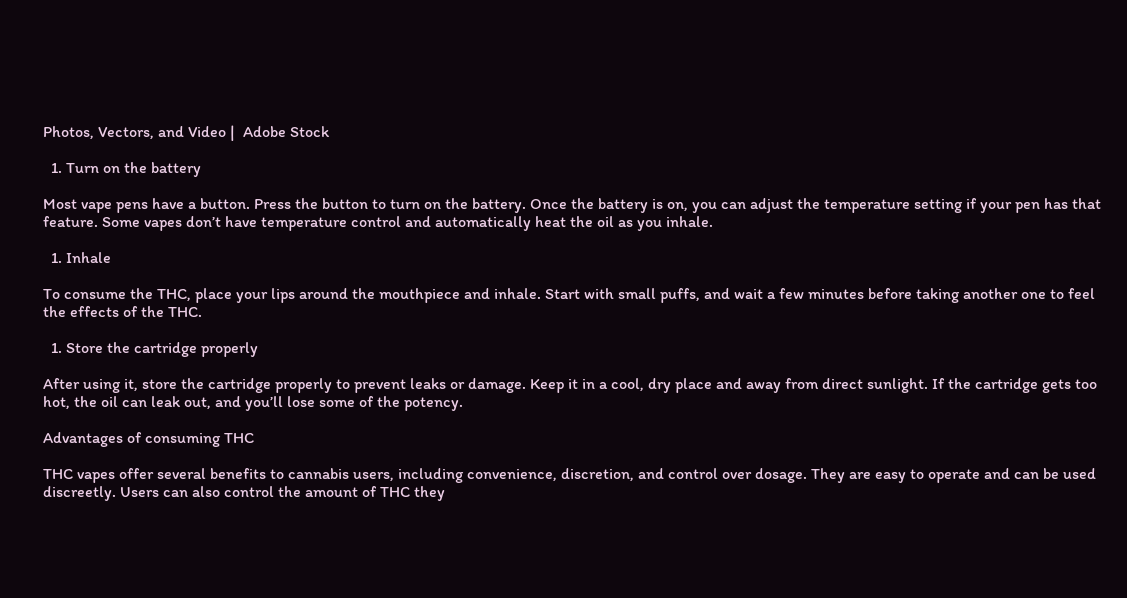Photos, Vectors, and Video |  Adobe Stock

  1. Turn on the battery

Most vape pens have a button. Press the button to turn on the battery. Once the battery is on, you can adjust the temperature setting if your pen has that feature. Some vapes don’t have temperature control and automatically heat the oil as you inhale.

  1. Inhale

To consume the THC, place your lips around the mouthpiece and inhale. Start with small puffs, and wait a few minutes before taking another one to feel the effects of the THC.

  1. Store the cartridge properly

After using it, store the cartridge properly to prevent leaks or damage. Keep it in a cool, dry place and away from direct sunlight. If the cartridge gets too hot, the oil can leak out, and you’ll lose some of the potency.

Advantages of consuming THC

THC vapes offer several benefits to cannabis users, including convenience, discretion, and control over dosage. They are easy to operate and can be used discreetly. Users can also control the amount of THC they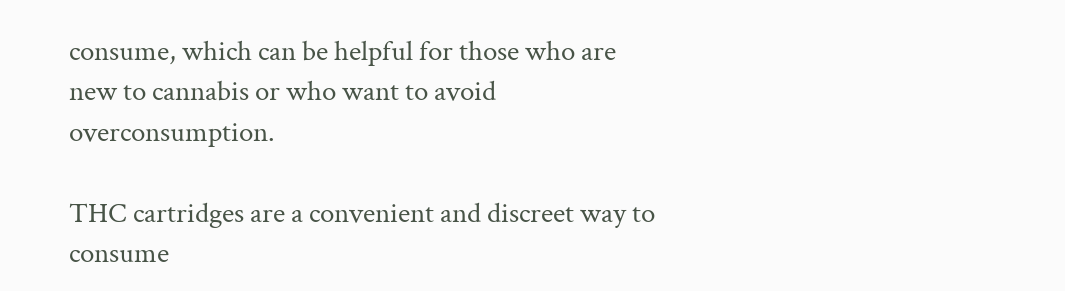consume, which can be helpful for those who are new to cannabis or who want to avoid overconsumption.

THC cartridges are a convenient and discreet way to consume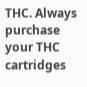THC. Always purchase your THC cartridges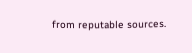from reputable sources.